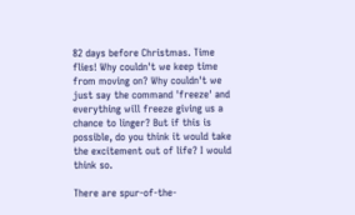82 days before Christmas. Time flies! Why couldn't we keep time from moving on? Why couldn't we just say the command 'freeze' and everything will freeze giving us a chance to linger? But if this is possible, do you think it would take the excitement out of life? I would think so.

There are spur-of-the-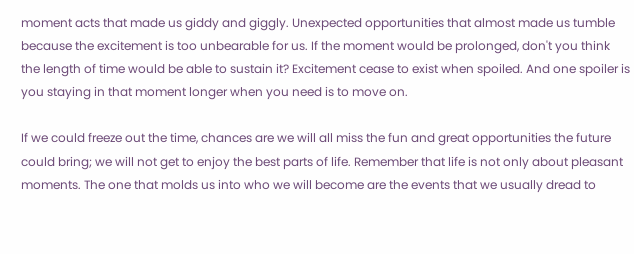moment acts that made us giddy and giggly. Unexpected opportunities that almost made us tumble because the excitement is too unbearable for us. If the moment would be prolonged, don't you think the length of time would be able to sustain it? Excitement cease to exist when spoiled. And one spoiler is you staying in that moment longer when you need is to move on.

If we could freeze out the time, chances are we will all miss the fun and great opportunities the future could bring; we will not get to enjoy the best parts of life. Remember that life is not only about pleasant moments. The one that molds us into who we will become are the events that we usually dread to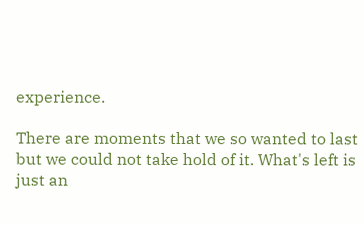experience.

There are moments that we so wanted to last but we could not take hold of it. What's left is just an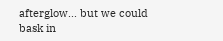afterglow... but we could bask in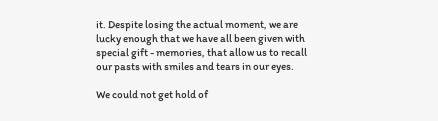it. Despite losing the actual moment, we are lucky enough that we have all been given with special gift - memories, that allow us to recall our pasts with smiles and tears in our eyes.

We could not get hold of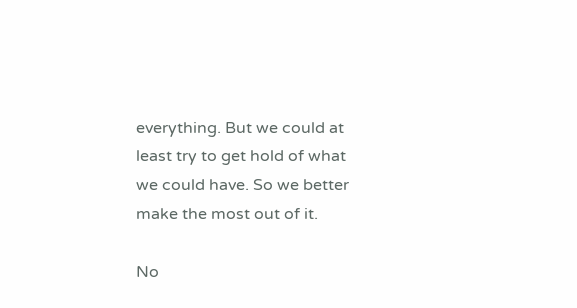everything. But we could at least try to get hold of what we could have. So we better make the most out of it.

No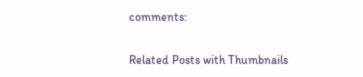comments:

Related Posts with Thumbnails